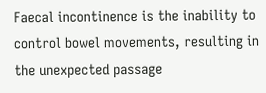Faecal incontinence is the inability to control bowel movements, resulting in the unexpected passage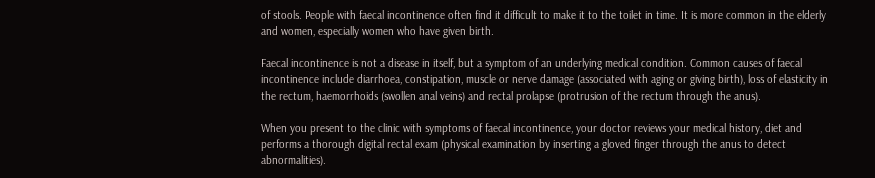of stools. People with faecal incontinence often find it difficult to make it to the toilet in time. It is more common in the elderly and women, especially women who have given birth.

Faecal incontinence is not a disease in itself, but a symptom of an underlying medical condition. Common causes of faecal incontinence include diarrhoea, constipation, muscle or nerve damage (associated with aging or giving birth), loss of elasticity in the rectum, haemorrhoids (swollen anal veins) and rectal prolapse (protrusion of the rectum through the anus).

When you present to the clinic with symptoms of faecal incontinence, your doctor reviews your medical history, diet and performs a thorough digital rectal exam (physical examination by inserting a gloved finger through the anus to detect abnormalities).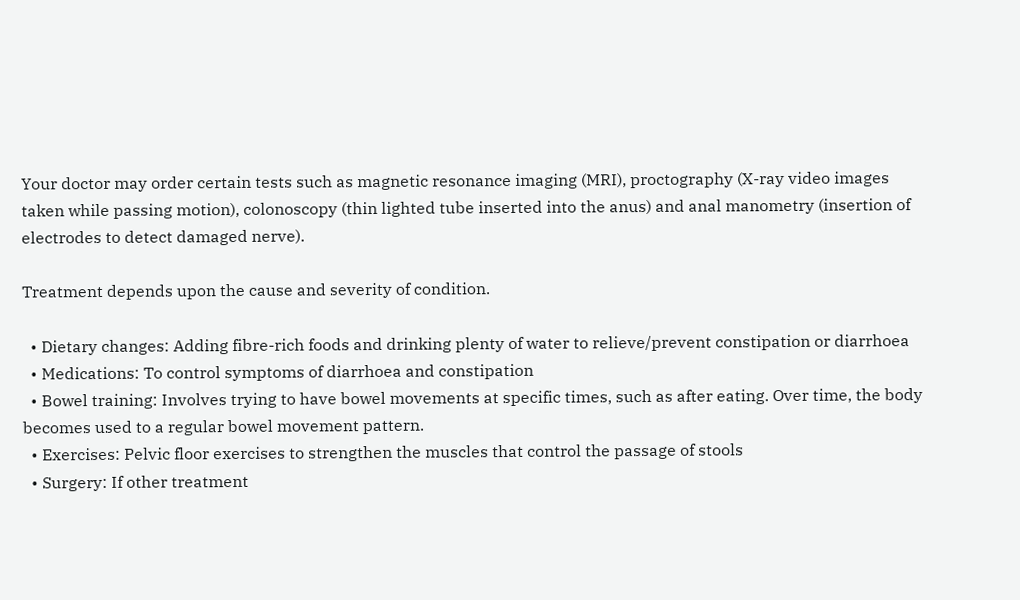Your doctor may order certain tests such as magnetic resonance imaging (MRI), proctography (X-ray video images taken while passing motion), colonoscopy (thin lighted tube inserted into the anus) and anal manometry (insertion of electrodes to detect damaged nerve).

Treatment depends upon the cause and severity of condition.

  • Dietary changes: Adding fibre-rich foods and drinking plenty of water to relieve/prevent constipation or diarrhoea
  • Medications: To control symptoms of diarrhoea and constipation
  • Bowel training: Involves trying to have bowel movements at specific times, such as after eating. Over time, the body becomes used to a regular bowel movement pattern.
  • Exercises: Pelvic floor exercises to strengthen the muscles that control the passage of stools
  • Surgery: If other treatment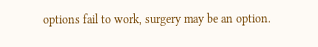options fail to work, surgery may be an option.